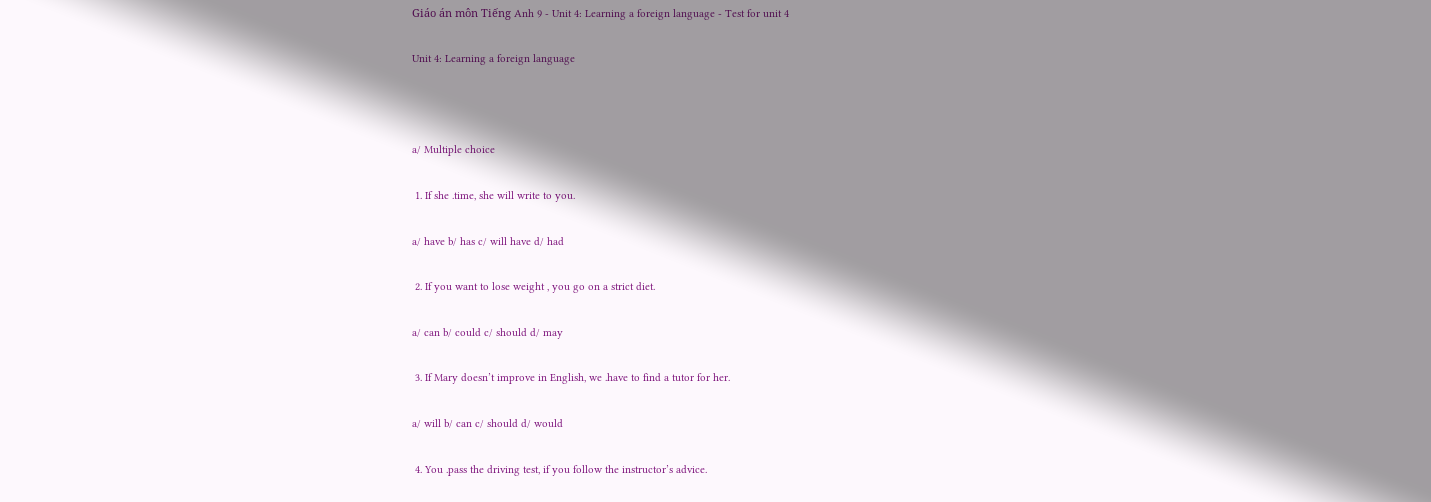Giáo án môn Tiếng Anh 9 - Unit 4: Learning a foreign language - Test for unit 4

Unit 4: Learning a foreign language



a/ Multiple choice

 1. If she .time, she will write to you.

a/ have b/ has c/ will have d/ had

 2. If you want to lose weight , you go on a strict diet.

a/ can b/ could c/ should d/ may

 3. If Mary doesn’t improve in English, we .have to find a tutor for her.

a/ will b/ can c/ should d/ would

 4. You .pass the driving test, if you follow the instructor’s advice.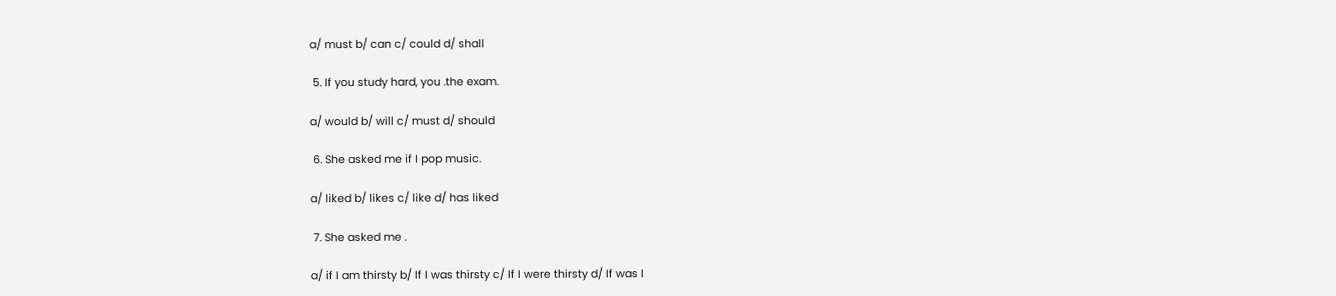a/ must b/ can c/ could d/ shall

 5. If you study hard, you .the exam.

a/ would b/ will c/ must d/ should

 6. She asked me if I pop music.

a/ liked b/ likes c/ like d/ has liked

 7. She asked me .

a/ if I am thirsty b/ If I was thirsty c/ If I were thirsty d/ If was I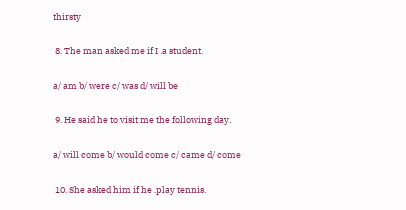thirsty

 8. The man asked me if I .a student.

a/ am b/ were c/ was d/ will be

 9. He said he to visit me the following day.

a/ will come b/ would come c/ came d/ come

 10. She asked him if he .play tennis.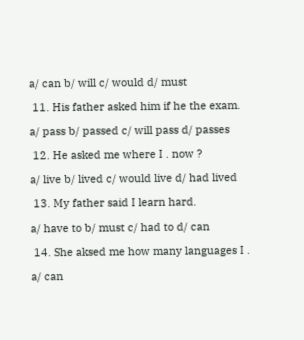a/ can b/ will c/ would d/ must

 11. His father asked him if he the exam.

a/ pass b/ passed c/ will pass d/ passes

 12. He asked me where I . now ?

a/ live b/ lived c/ would live d/ had lived

 13. My father said I learn hard.

a/ have to b/ must c/ had to d/ can

 14. She aksed me how many languages I .

a/ can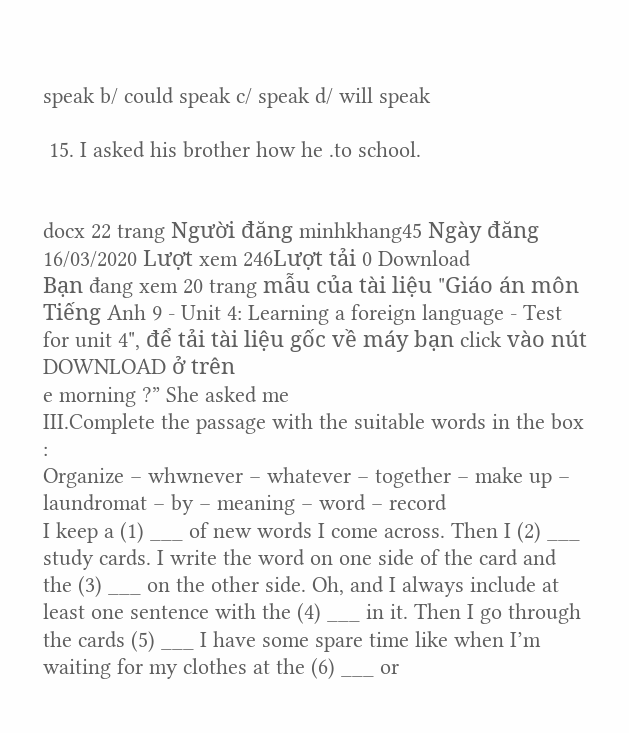speak b/ could speak c/ speak d/ will speak

 15. I asked his brother how he .to school.


docx 22 trang Người đăng minhkhang45 Ngày đăng 16/03/2020 Lượt xem 246Lượt tải 0 Download
Bạn đang xem 20 trang mẫu của tài liệu "Giáo án môn Tiếng Anh 9 - Unit 4: Learning a foreign language - Test for unit 4", để tải tài liệu gốc về máy bạn click vào nút DOWNLOAD ở trên
e morning ?” She asked me
III.Complete the passage with the suitable words in the box :
Organize – whwnever – whatever – together – make up – laundromat – by – meaning – word – record
I keep a (1) ___ of new words I come across. Then I (2) ___ study cards. I write the word on one side of the card and the (3) ___ on the other side. Oh, and I always include at least one sentence with the (4) ___ in it. Then I go through the cards (5) ___ I have some spare time like when I’m waiting for my clothes at the (6) ___ or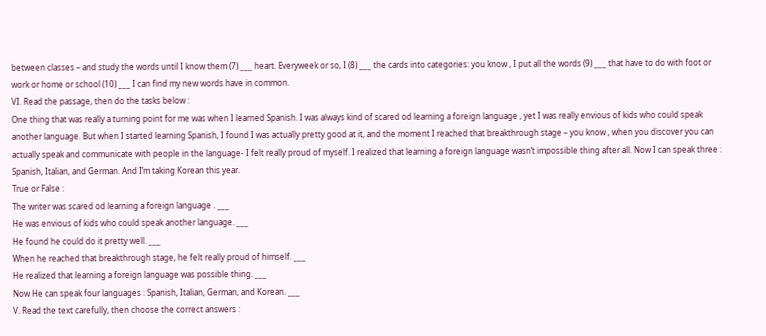between classes – and study the words until I know them (7) ___ heart. Everyweek or so, I (8) ___ the cards into categories: you know , I put all the words (9) ___ that have to do with foot or work or home or school (10) ___ I can find my new words have in common.
VI. Read the passage, then do the tasks below :
One thing that was really a turning point for me was when I learned Spanish. I was always kind of scared od learning a foreign language , yet I was really envious of kids who could speak another language. But when I started learning Spanish, I found I was actually pretty good at it, and the moment I reached that breakthrough stage – you know , when you discover you can actually speak and communicate with people in the language- I felt really proud of myself. I realized that learning a foreign language wasn’t impossible thing after all. Now I can speak three : Spanish, Italian, and German. And I’m taking Korean this year.
True or False :
The writer was scared od learning a foreign language . ___
He was envious of kids who could speak another language. ___
He found he could do it pretty well. ___
When he reached that breakthrough stage, he felt really proud of himself. ___
He realized that learning a foreign language was possible thing. ___
Now He can speak four languages : Spanish, Italian, German, and Korean. ___
V. Read the text carefully, then choose the correct answers :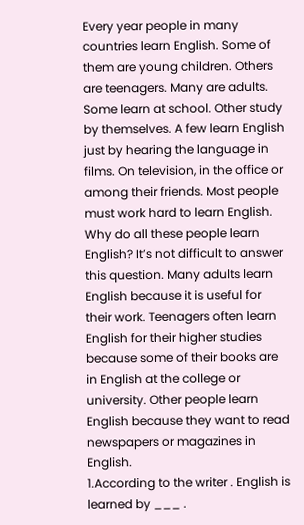Every year people in many countries learn English. Some of them are young children. Others are teenagers. Many are adults. Some learn at school. Other study by themselves. A few learn English just by hearing the language in films. On television, in the office or among their friends. Most people must work hard to learn English.
Why do all these people learn English? It’s not difficult to answer this question. Many adults learn English because it is useful for their work. Teenagers often learn English for their higher studies because some of their books are in English at the college or university. Other people learn English because they want to read newspapers or magazines in English.
1.According to the writer . English is learned by ___ .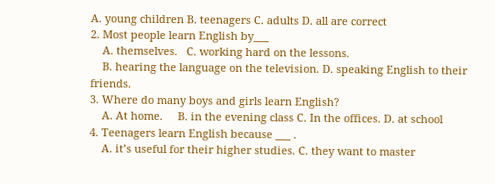A. young children B. teenagers C. adults D. all are correct
2. Most people learn English by___
    A. themselves.   C. working hard on the lessons.
    B. hearing the language on the television. D. speaking English to their friends.
3. Where do many boys and girls learn English?
    A. At home.     B. in the evening class C. In the offices. D. at school
4. Teenagers learn English because ___ .
    A. it’s useful for their higher studies. C. they want to master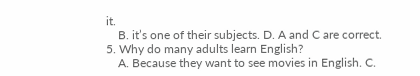it.
    B. it’s one of their subjects. D. A and C are correct.
5. Why do many adults learn English?
    A. Because they want to see movies in English. C.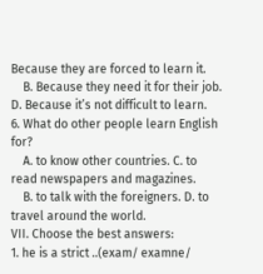Because they are forced to learn it.
    B. Because they need it for their job. D. Because it’s not difficult to learn.
6. What do other people learn English for?
    A. to know other countries. C. to read newspapers and magazines.
    B. to talk with the foreigners. D. to travel around the world.
VII. Choose the best answers:
1. he is a strict ..(exam/ examne/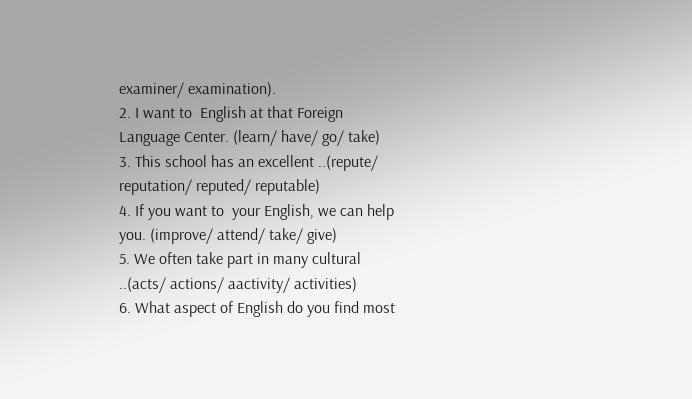examiner/ examination).
2. I want to  English at that Foreign Language Center. (learn/ have/ go/ take)
3. This school has an excellent ..(repute/ reputation/ reputed/ reputable)
4. If you want to  your English, we can help you. (improve/ attend/ take/ give)
5. We often take part in many cultural ..(acts/ actions/ aactivity/ activities)
6. What aspect of English do you find most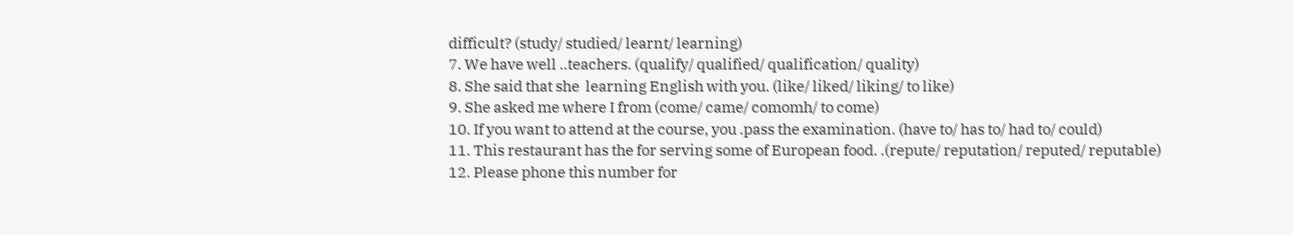difficult? (study/ studied/ learnt/ learning)
7. We have well ..teachers. (qualify/ qualified/ qualification/ quality)
8. She said that she  learning English with you. (like/ liked/ liking/ to like)
9. She asked me where I from (come/ came/ comomh/ to come)
10. If you want to attend at the course, you .pass the examination. (have to/ has to/ had to/ could)
11. This restaurant has the for serving some of European food. .(repute/ reputation/ reputed/ reputable)
12. Please phone this number for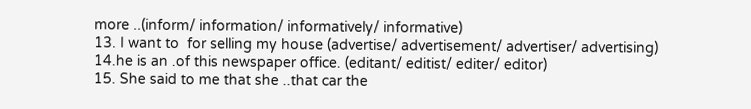more ..(inform/ information/ informatively/ informative)
13. I want to  for selling my house (advertise/ advertisement/ advertiser/ advertising)
14.he is an .of this newspaper office. (editant/ editist/ editer/ editor)
15. She said to me that she ..that car the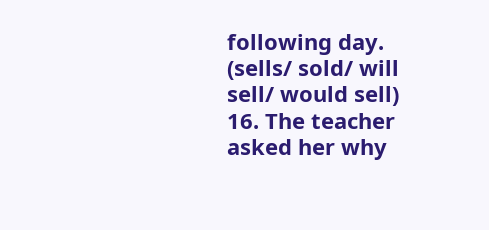following day. (sells/ sold/ will sell/ would sell)
16. The teacher asked her why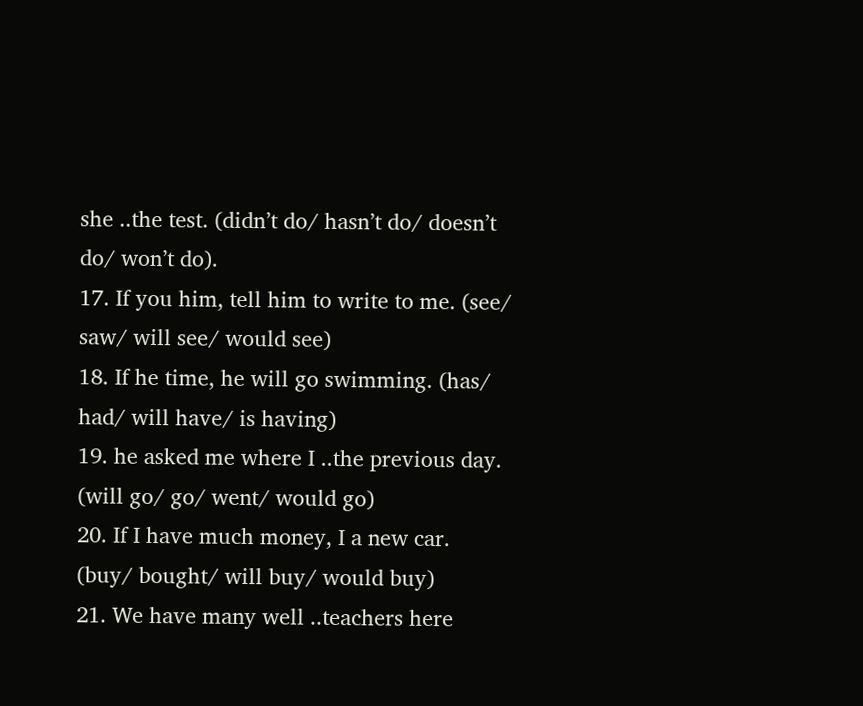she ..the test. (didn’t do/ hasn’t do/ doesn’t do/ won’t do).
17. If you him, tell him to write to me. (see/ saw/ will see/ would see)
18. If he time, he will go swimming. (has/ had/ will have/ is having)
19. he asked me where I ..the previous day. (will go/ go/ went/ would go)
20. If I have much money, I a new car. (buy/ bought/ will buy/ would buy)
21. We have many well ..teachers here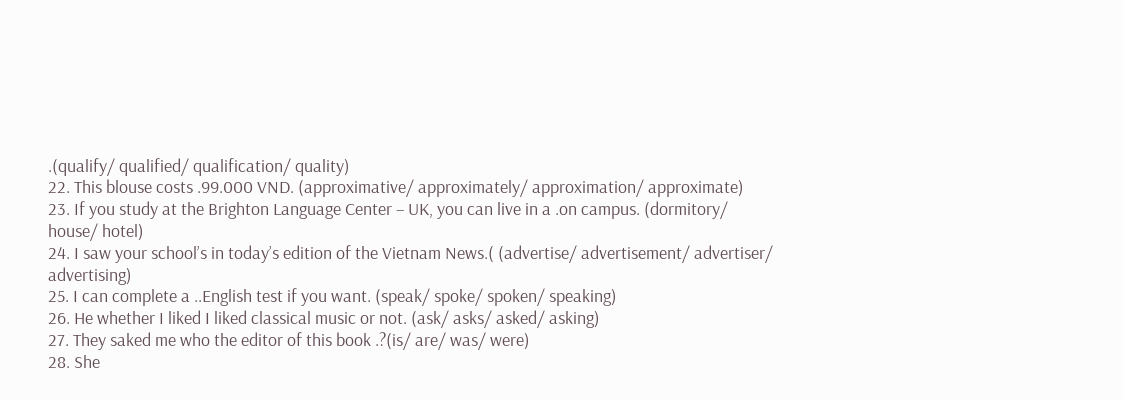.(qualify/ qualified/ qualification/ quality)
22. This blouse costs .99.000 VND. (approximative/ approximately/ approximation/ approximate)
23. If you study at the Brighton Language Center – UK, you can live in a .on campus. (dormitory/ house/ hotel)
24. I saw your school’s in today’s edition of the Vietnam News.( (advertise/ advertisement/ advertiser/ advertising)
25. I can complete a ..English test if you want. (speak/ spoke/ spoken/ speaking)
26. He whether I liked I liked classical music or not. (ask/ asks/ asked/ asking)
27. They saked me who the editor of this book .?(is/ are/ was/ were)
28. She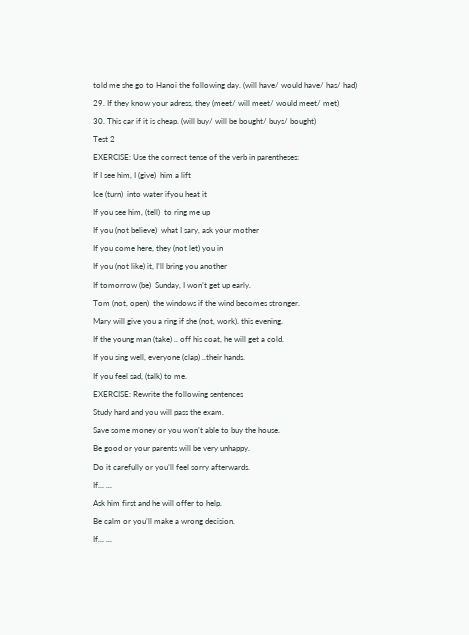told me she go to Hanoi the following day. (will have/ would have/ has/ had)
29. If they know your adress, they (meet/ will meet/ would meet/ met)
30. This car if it is cheap. (will buy/ will be bought/ buys/ bought)
Test 2
EXERCISE: Use the correct tense of the verb in parentheses:
If I see him, I (give)  him a lift
Ice (turn)  into water ifyou heat it
If you see him, (tell)  to ring me up
If you (not believe)  what I sary, ask your mother
If you come here, they (not let) you in
If you (not like) it, I’ll bring you another
If tomorrow (be)  Sunday, I won’t get up early.
Tom (not, open)  the windows if the wind becomes stronger.
Mary will give you a ring if she (not, work). this evening.
If the young man (take) .. off his coat, he will get a cold.
If you sing well, everyone (clap) ..their hands.
If you feel sad, (talk) to me.
EXERCISE: Rewrite the following sentences
Study hard and you will pass the exam.
Save some money or you won’t able to buy the house.
Be good or your parents will be very unhappy.
Do it carefully or you’ll feel sorry afterwards.
If... ...
Ask him first and he will offer to help.
Be calm or you’ll make a wrong decision.
If... ...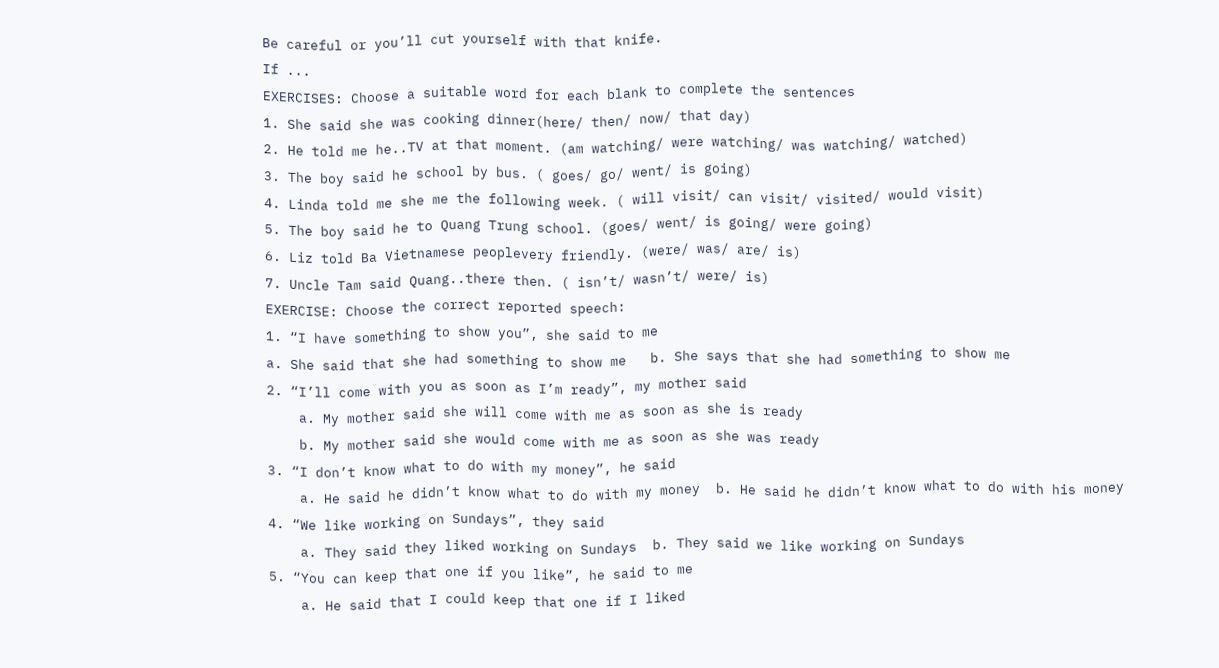Be careful or you’ll cut yourself with that knife.
If ...
EXERCISES: Choose a suitable word for each blank to complete the sentences
1. She said she was cooking dinner(here/ then/ now/ that day)
2. He told me he..TV at that moment. (am watching/ were watching/ was watching/ watched)
3. The boy said he school by bus. ( goes/ go/ went/ is going)
4. Linda told me she me the following week. ( will visit/ can visit/ visited/ would visit)
5. The boy said he to Quang Trung school. (goes/ went/ is going/ were going)
6. Liz told Ba Vietnamese peoplevery friendly. (were/ was/ are/ is)
7. Uncle Tam said Quang..there then. ( isn’t/ wasn’t/ were/ is)
EXERCISE: Choose the correct reported speech:
1. “I have something to show you”, she said to me
a. She said that she had something to show me   b. She says that she had something to show me
2. “I’ll come with you as soon as I’m ready”, my mother said
    a. My mother said she will come with me as soon as she is ready
    b. My mother said she would come with me as soon as she was ready
3. “I don’t know what to do with my money”, he said
    a. He said he didn’t know what to do with my money  b. He said he didn’t know what to do with his money
4. “We like working on Sundays”, they said
    a. They said they liked working on Sundays  b. They said we like working on Sundays
5. “You can keep that one if you like”, he said to me
    a. He said that I could keep that one if I liked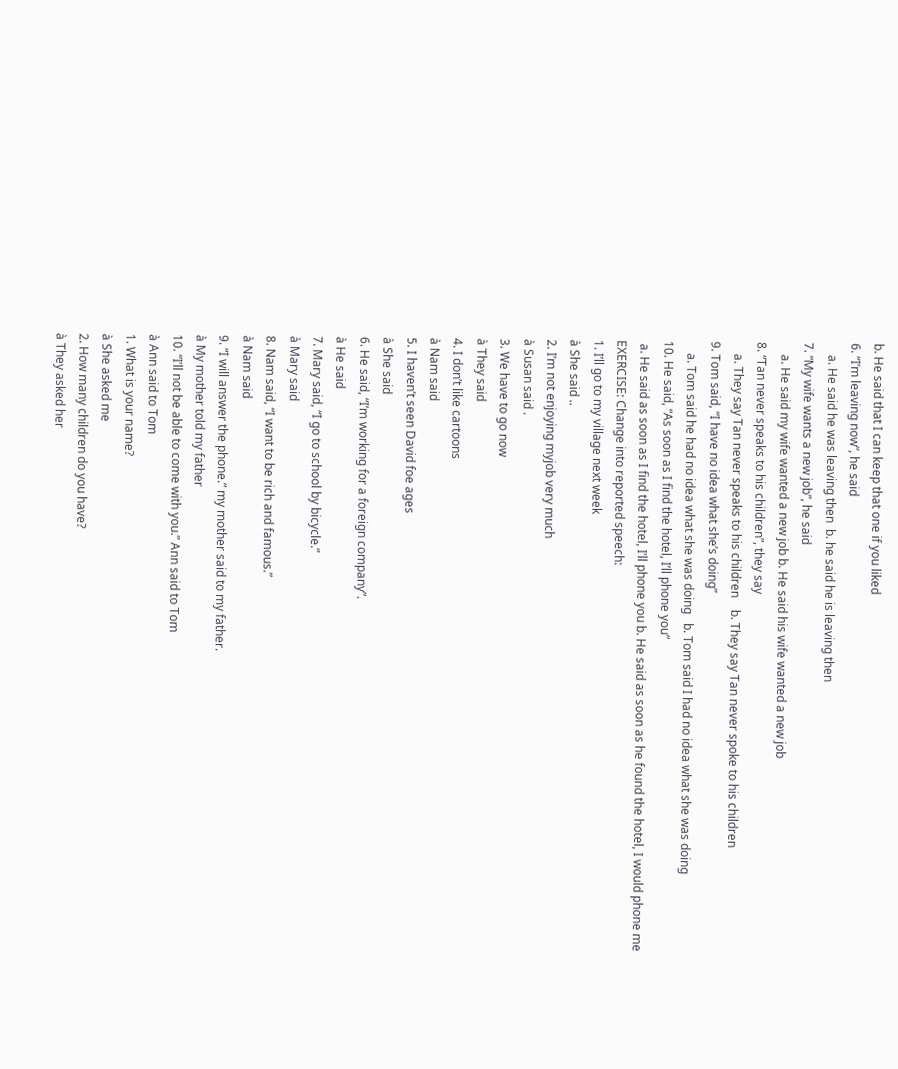b. He said that I can keep that one if you liked
6. “I’m leaving now”, he said
    a. He said he was leaving then  b. he said he is leaving then
7. “My wife wants a new job”, he said
    a. He said my wife wanted a new job b. He said his wife wanted a new job
8. “Tan never speaks to his children”, they say
    a. They say Tan never speaks to his children    b. They say Tan never spoke to his children
9. Tom said, “I have no idea what she’s doing”
    a. Tom said he had no idea what she was doing   b. Tom said I had no idea what she was doing
10. He said, “As soon as I find the hotel, I’ll phone you”
 a. He said as soon as I find the hotel, I’ll phone you b. He said as soon as he found the hotel, I would phone me
EXERCISE: Change into reported speech:
1. I’ll go to my village next week
à She said ..
2. I’m not enjoying myjob very much
à Susan said .
3. We have to go now
à They said
4. I don’t like cartoons
à Nam said
5. I haven’t seen David foe ages
à She said
6. He said, “I’m working for a foreign company”.
à He said
7. Mary said, “I go to school by bicycle.”
à Mary said
8. Nam said, “I want to be rich and famous.”
à Nam said
9. “I will answer the phone.” my mother said to my father.
à My mother told my father
10. “I’ll not be able to come with you.” Ann said to Tom
à Ann said to Tom
1. What is your name?
à She asked me
2. How many children do you have?
à They asked her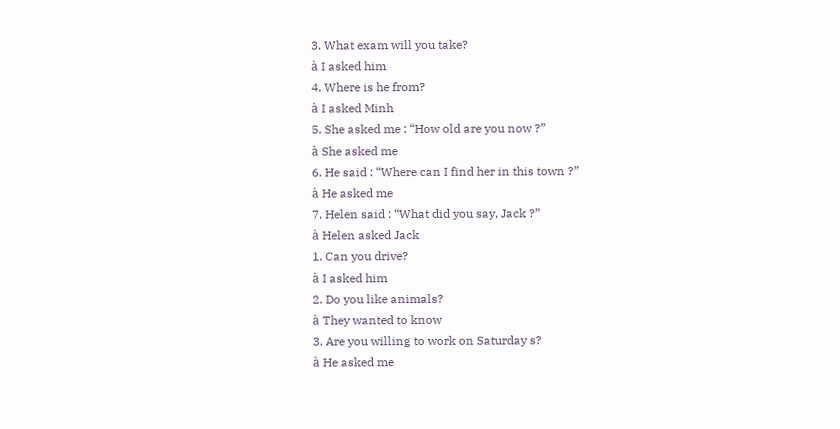3. What exam will you take?
à I asked him
4. Where is he from?
à I asked Minh
5. She asked me : “How old are you now ?”
à She asked me
6. He said : “Where can I find her in this town ?”
à He asked me
7. Helen said : “What did you say, Jack ?”
à Helen asked Jack
1. Can you drive?
à I asked him
2. Do you like animals?
à They wanted to know
3. Are you willing to work on Saturday s?
à He asked me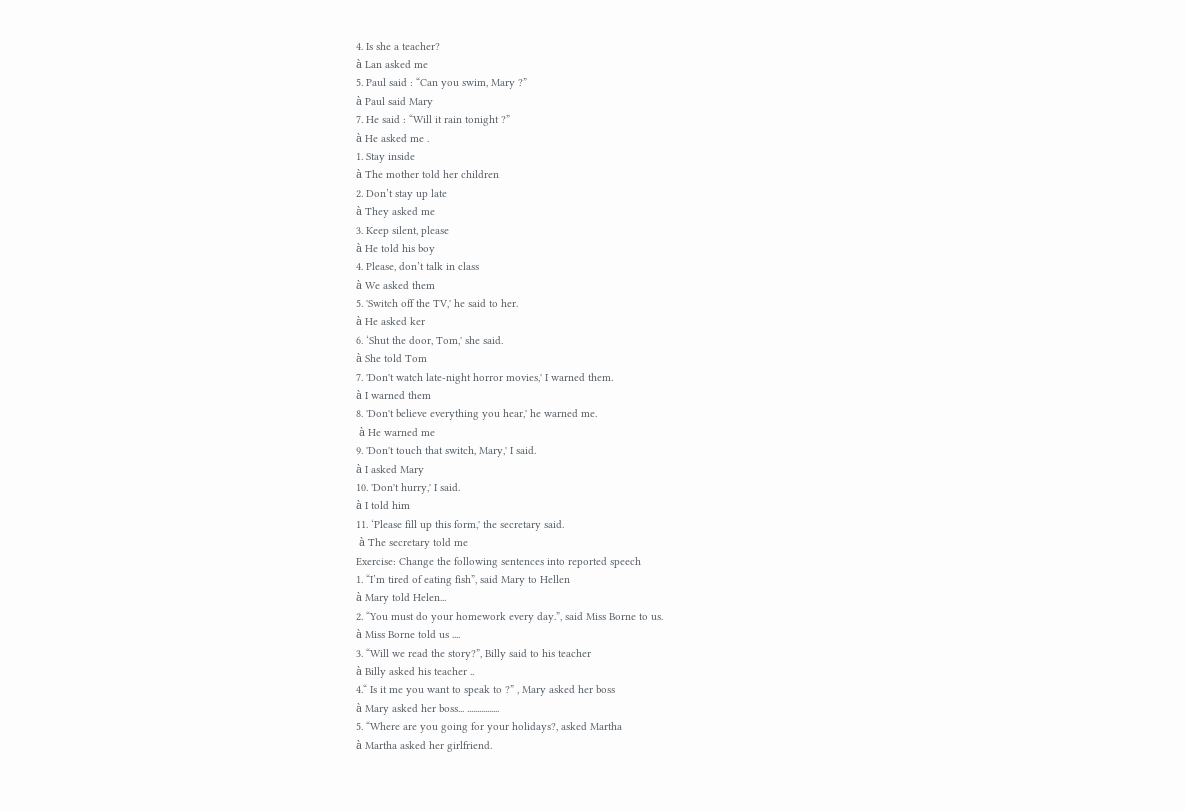4. Is she a teacher?
à Lan asked me
5. Paul said : “Can you swim, Mary ?”
à Paul said Mary
7. He said : “Will it rain tonight ?”
à He asked me .
1. Stay inside
à The mother told her children
2. Don’t stay up late
à They asked me
3. Keep silent, please
à He told his boy
4. Please, don’t talk in class
à We asked them
5. 'Switch off the TV,' he said to her.
à He asked ker
6. ‘Shut the door, Tom,' she said.
à She told Tom
7. 'Don't watch late-night horror movies,' I warned them.
à I warned them
8. 'Don't believe everything you hear,' he warned me.
 à He warned me
9. 'Don't touch that switch, Mary,' I said.
à I asked Mary
10. 'Don't hurry,' I said.
à I told him
11. ‘Please fill up this form,' the secretary said.
 à The secretary told me
Exercise: Change the following sentences into reported speech
1. “I’m tired of eating fish”, said Mary to Hellen
à Mary told Helen...
2. “You must do your homework every day.”, said Miss Borne to us.
à Miss Borne told us ....
3. “Will we read the story?”, Billy said to his teacher
à Billy asked his teacher ..
4.“ Is it me you want to speak to ?” , Mary asked her boss
à Mary asked her boss... ................
5. “Where are you going for your holidays?, asked Martha
à Martha asked her girlfriend.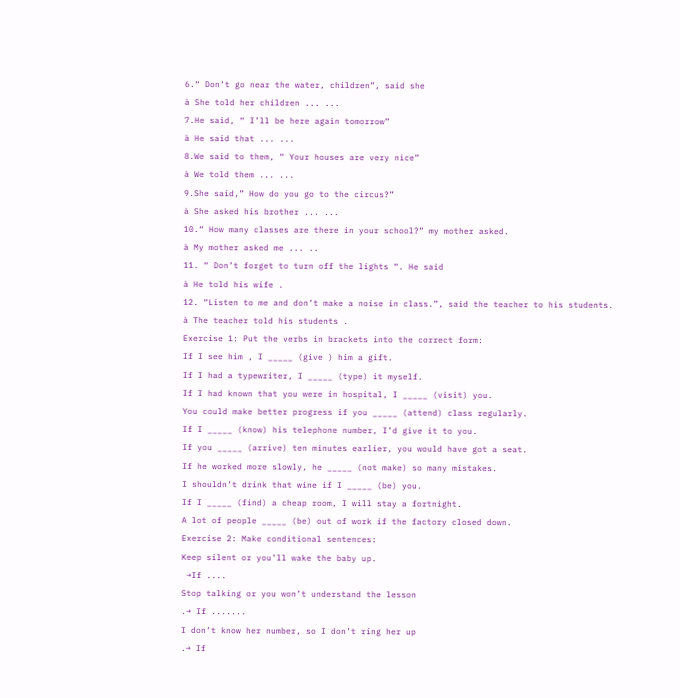6.“ Don’t go near the water, children”, said she
à She told her children ... ...
7.He said, “ I’ll be here again tomorrow”
à He said that ... ...
8.We said to them, “ Your houses are very nice”
à We told them ... ...
9.She said,” How do you go to the circus?”
à She asked his brother ... ...
10.“ How many classes are there in your school?” my mother asked.
à My mother asked me ... ..
11. “ Don’t forget to turn off the lights “. He said
à He told his wife .
12. “Listen to me and don’t make a noise in class.”, said the teacher to his students.
à The teacher told his students .
Exercise 1: Put the verbs in brackets into the correct form:
If I see him , I _____ (give ) him a gift.
If I had a typewriter, I _____ (type) it myself.
If I had known that you were in hospital, I _____ (visit) you.
You could make better progress if you _____ (attend) class regularly.
If I _____ (know) his telephone number, I’d give it to you.
If you _____ (arrive) ten minutes earlier, you would have got a seat.
If he worked more slowly, he _____ (not make) so many mistakes.
I shouldn’t drink that wine if I _____ (be) you.
If I _____ (find) a cheap room, I will stay a fortnight.
A lot of people _____ (be) out of work if the factory closed down.
Exercise 2: Make conditional sentences:
Keep silent or you’ll wake the baby up.
 →If ....
Stop talking or you won’t understand the lesson
.→ If .......
I don’t know her number, so I don’t ring her up
.→ If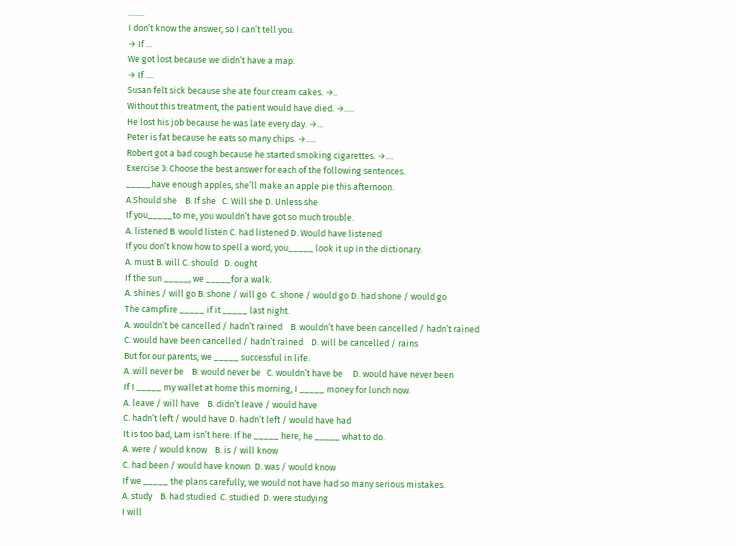........
I don’t know the answer, so I can’t tell you.
→ If ...
We got lost because we didn’t have a map.
→ If ....
Susan felt sick because she ate four cream cakes. →..
Without this treatment, the patient would have died. →.....
He lost his job because he was late every day. →...
Peter is fat because he eats so many chips. →.....
Robert got a bad cough because he started smoking cigarettes. →....
Exercise 3: Choose the best answer for each of the following sentences.
_____have enough apples, she’ll make an apple pie this afternoon.
A.Should she    B. If she   C. Will she D. Unless she
If you_____to me, you wouldn’t have got so much trouble.
A. listened B. would listen C. had listened D. Would have listened
If you don’t know how to spell a word, you_____ look it up in the dictionary.
A. must B. will C. should   D. ought
If the sun _____, we _____for a walk.
A. shines / will go B. shone / will go  C. shone / would go D. had shone / would go
The campfire _____ if it _____ last night.
A. wouldn’t be cancelled / hadn’t rained    B. wouldn’t have been cancelled / hadn’t rained
C. would have been cancelled / hadn’t rained    D. will be cancelled / rains
But for our parents, we _____ successful in life.
A. will never be    B. would never be   C. wouldn’t have be     D. would have never been
If I _____ my wallet at home this morning, I _____ money for lunch now.
A. leave / will have    B. didn’t leave / would have
C. hadn’t left / would have D. hadn’t left / would have had
It is too bad, Lam isn’t here. If he _____ here, he _____ what to do.
A. were / would know    B. is / will know
C. had been / would have known  D. was / would know
If we _____ the plans carefully, we would not have had so many serious mistakes.
A. study    B. had studied  C. studied  D. were studying
I will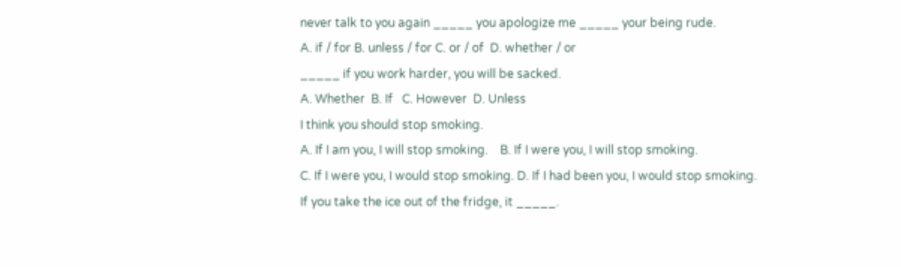never talk to you again _____ you apologize me _____ your being rude.
A. if / for B. unless / for C. or / of  D. whether / or
_____ if you work harder, you will be sacked.
A. Whether  B. If   C. However  D. Unless
I think you should stop smoking.
A. If I am you, I will stop smoking.    B. If I were you, I will stop smoking.
C. If I were you, I would stop smoking. D. If I had been you, I would stop smoking.
If you take the ice out of the fridge, it _____.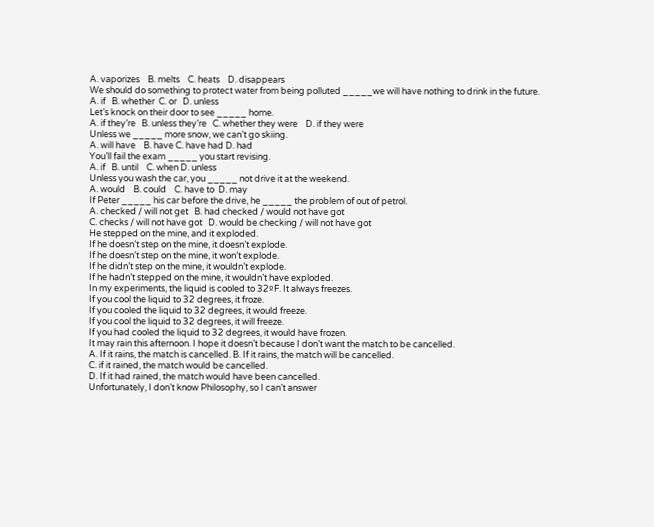A. vaporizes    B. melts    C. heats    D. disappears
We should do something to protect water from being polluted _____we will have nothing to drink in the future.
A. if   B. whether  C. or   D. unless
Let’s knock on their door to see _____ home.
A. if they’re   B. unless they’re   C. whether they were    D. if they were
Unless we _____ more snow, we can’t go skiing.
A. will have    B. have C. have had D. had
You’ll fail the exam _____ you start revising.
A. if   B. until    C. when D. unless
Unless you wash the car, you _____ not drive it at the weekend.
A. would    B. could    C. have to  D. may
If Peter _____ his car before the drive, he _____ the problem of out of petrol.
A. checked / will not get   B. had checked / would not have got
C. checks / will not have got   D. would be checking / will not have got
He stepped on the mine, and it exploded.
If he doesn’t step on the mine, it doesn’t explode.
If he doesn’t step on the mine, it won’t explode.
If he didn’t step on the mine, it wouldn’t explode.
If he hadn’t stepped on the mine, it wouldn’t have exploded.
In my experiments, the liquid is cooled to 32ºF. It always freezes.
If you cool the liquid to 32 degrees, it froze.
If you cooled the liquid to 32 degrees, it would freeze.
If you cool the liquid to 32 degrees, it will freeze.
If you had cooled the liquid to 32 degrees, it would have frozen.
It may rain this afternoon. I hope it doesn’t because I don’t want the match to be cancelled.
A. If it rains, the match is cancelled. B. If it rains, the match will be cancelled.
C. if it rained, the match would be cancelled.
D. If it had rained, the match would have been cancelled.
Unfortunately, I don’t know Philosophy, so I can’t answer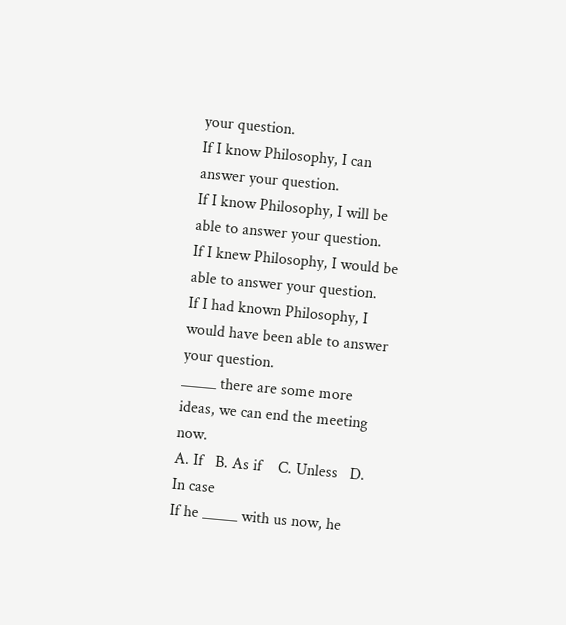your question.
If I know Philosophy, I can answer your question.
If I know Philosophy, I will be able to answer your question.
If I knew Philosophy, I would be able to answer your question.
If I had known Philosophy, I would have been able to answer your question.
_____ there are some more ideas, we can end the meeting now.
A. If   B. As if    C. Unless   D. In case
If he _____ with us now, he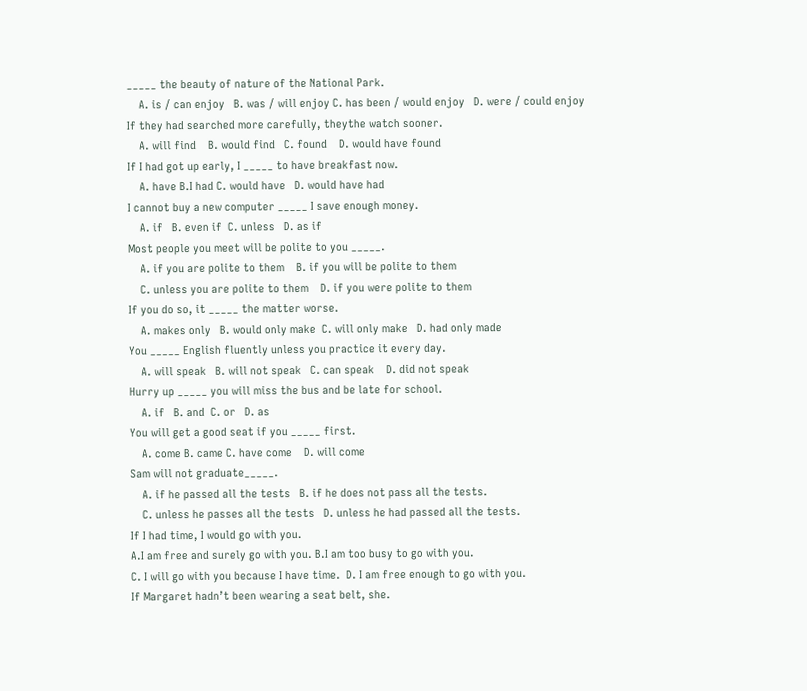_____ the beauty of nature of the National Park.
    A. is / can enjoy   B. was / will enjoy C. has been / would enjoy   D. were / could enjoy
If they had searched more carefully, theythe watch sooner.
    A. will find    B. would find   C. found    D. would have found
If I had got up early, I _____ to have breakfast now.
    A. have B.I had C. would have   D. would have had
I cannot buy a new computer _____ I save enough money.
    A. if   B. even if  C. unless   D. as if
Most people you meet will be polite to you _____.
    A. if you are polite to them    B. if you will be polite to them
    C. unless you are polite to them    D. if you were polite to them
If you do so, it _____ the matter worse.
    A. makes only   B. would only make  C. will only make   D. had only made
You _____ English fluently unless you practice it every day.
    A. will speak   B. will not speak   C. can speak    D. did not speak
Hurry up _____ you will miss the bus and be late for school.
    A. if   B. and  C. or   D. as
You will get a good seat if you _____ first.
    A. come B. came C. have come    D. will come
Sam will not graduate_____.
    A. if he passed all the tests   B. if he does not pass all the tests.
    C. unless he passes all the tests   D. unless he had passed all the tests.
If I had time, I would go with you.
A.I am free and surely go with you. B.I am too busy to go with you.
C. I will go with you because I have time.  D. I am free enough to go with you.
If Margaret hadn’t been wearing a seat belt, she.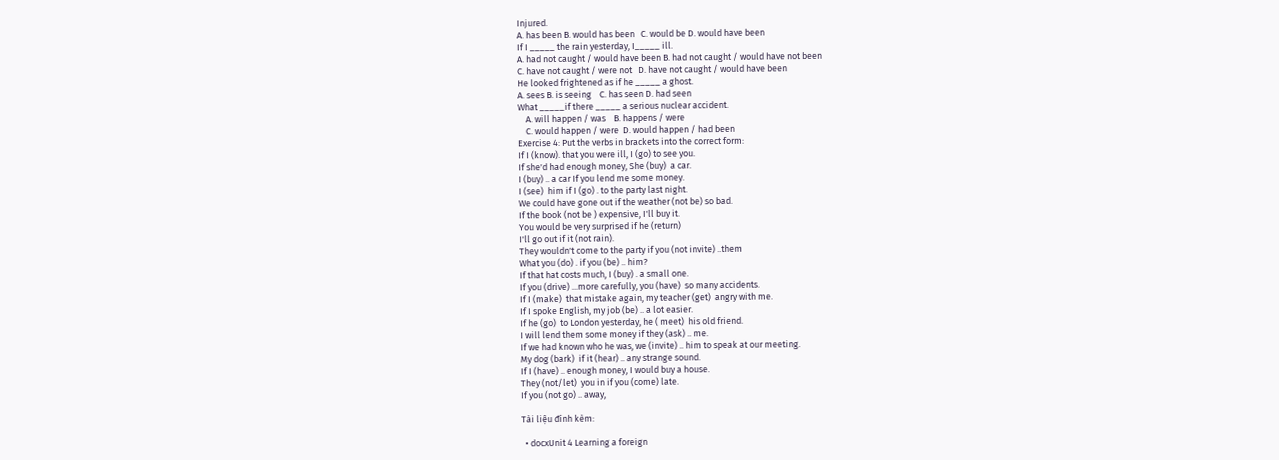Injured.
A. has been B. would has been   C. would be D. would have been
If I _____ the rain yesterday, I_____ ill.
A. had not caught / would have been B. had not caught / would have not been
C. have not caught / were not   D. have not caught / would have been
He looked frightened as if he _____ a ghost.
A. sees B. is seeing    C. has seen D. had seen
What _____if there _____ a serious nuclear accident.
    A. will happen / was    B. happens / were
    C. would happen / were  D. would happen / had been
Exercise 4: Put the verbs in brackets into the correct form:
If I (know). that you were ill, I (go) to see you.
If she'd had enough money, She (buy)  a car.
I (buy) .. a car If you lend me some money.
I (see)  him if I (go) . to the party last night.
We could have gone out if the weather (not be) so bad.
If the book (not be ) expensive, I'll buy it.
You would be very surprised if he (return)
I'll go out if it (not rain).
They wouldn't come to the party if you (not invite) ..them
What you (do) . if you (be) .. him?
If that hat costs much, I (buy) . a small one.
If you (drive) ...more carefully, you (have)  so many accidents.
If I (make)  that mistake again, my teacher (get)  angry with me.
If I spoke English, my job (be) .. a lot easier.
If he (go)  to London yesterday, he ( meet)  his old friend.
I will lend them some money if they (ask) .. me.
If we had known who he was, we (invite) .. him to speak at our meeting.
My dog (bark)  if it (hear) .. any strange sound.
If I (have) .. enough money, I would buy a house.
They (not/let)  you in if you (come) late.
If you (not go) .. away,

Tài liệu đính kèm:

  • docxUnit 4 Learning a foreign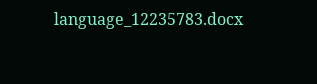language_12235783.docx